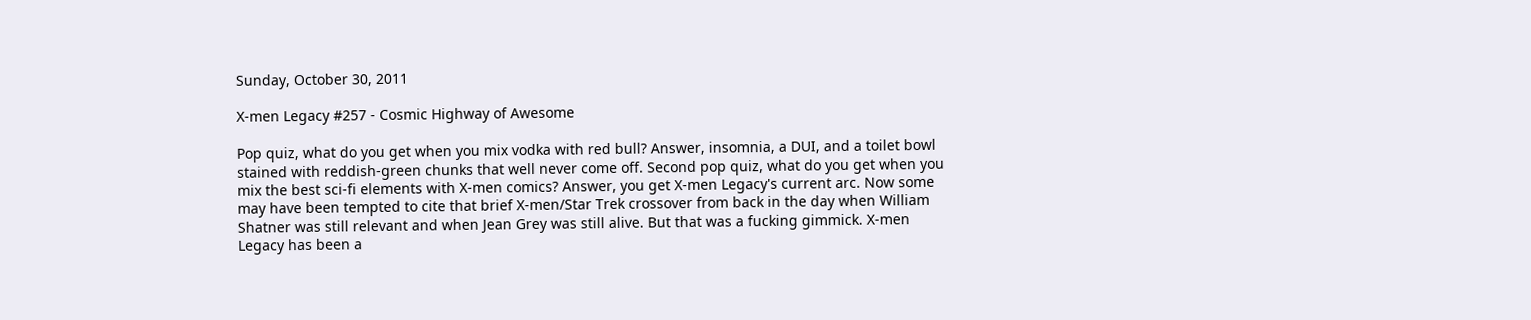Sunday, October 30, 2011

X-men Legacy #257 - Cosmic Highway of Awesome

Pop quiz, what do you get when you mix vodka with red bull? Answer, insomnia, a DUI, and a toilet bowl stained with reddish-green chunks that well never come off. Second pop quiz, what do you get when you mix the best sci-fi elements with X-men comics? Answer, you get X-men Legacy's current arc. Now some may have been tempted to cite that brief X-men/Star Trek crossover from back in the day when William Shatner was still relevant and when Jean Grey was still alive. But that was a fucking gimmick. X-men Legacy has been a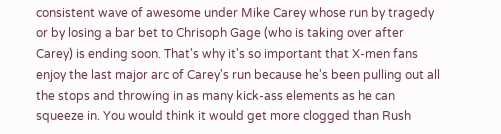consistent wave of awesome under Mike Carey whose run by tragedy or by losing a bar bet to Chrisoph Gage (who is taking over after Carey) is ending soon. That's why it's so important that X-men fans enjoy the last major arc of Carey's run because he's been pulling out all the stops and throwing in as many kick-ass elements as he can squeeze in. You would think it would get more clogged than Rush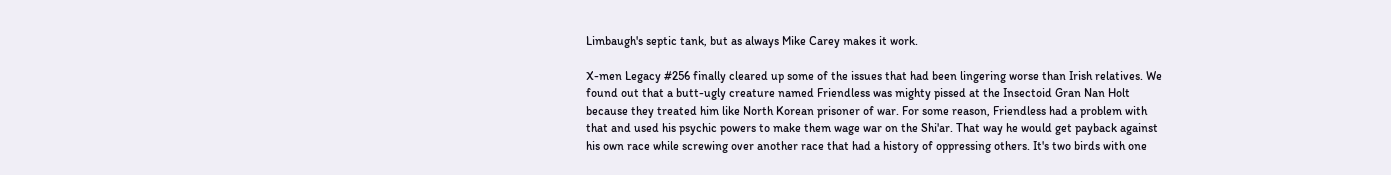Limbaugh's septic tank, but as always Mike Carey makes it work.

X-men Legacy #256 finally cleared up some of the issues that had been lingering worse than Irish relatives. We found out that a butt-ugly creature named Friendless was mighty pissed at the Insectoid Gran Nan Holt because they treated him like North Korean prisoner of war. For some reason, Friendless had a problem with that and used his psychic powers to make them wage war on the Shi'ar. That way he would get payback against his own race while screwing over another race that had a history of oppressing others. It's two birds with one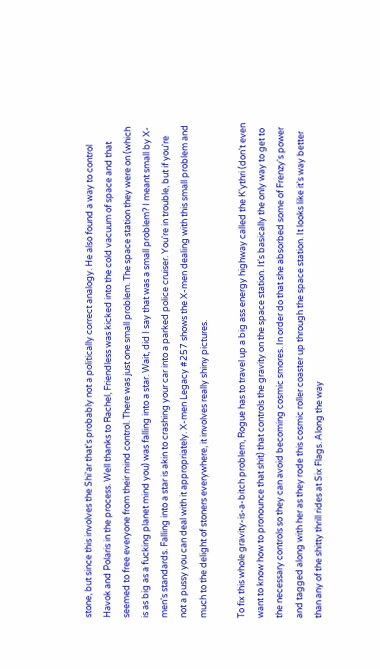stone, but since this involves the Shi'ar that's probably not a politically correct analogy. He also found a way to control Havok and Polaris in the process. Well thanks to Rachel, Friendless was kicked into the cold vacuum of space and that seemed to free everyone from their mind control. There was just one small problem. The space station they were on (which is as big as a fucking planet mind you) was falling into a star. Wait, did I say that was a small problem? I meant small by X-men's standards. Falling into a star is akin to crashing your car into a parked police cruiser. You're in trouble, but if you're not a pussy you can deal with it appropriately. X-men Legacy #257 shows the X-men dealing with this small problem and much to the delight of stoners everywhere, it involves really shiny pictures.

To fix this whole gravity-is-a-bitch problem, Rogue has to travel up a big ass energy highway called the K'ythri (don't even want to know how to pronounce that shit) that controls the gravity on the space station. It's basically the only way to get to the necessary controls so they can avoid becoming cosmic smores. In order do that she absorbed some of Frenzy's power and tagged along with her as they rode this cosmic roller coaster up through the space station. It looks like it's way better than any of the shitty thrill rides at Six Flags. Along the way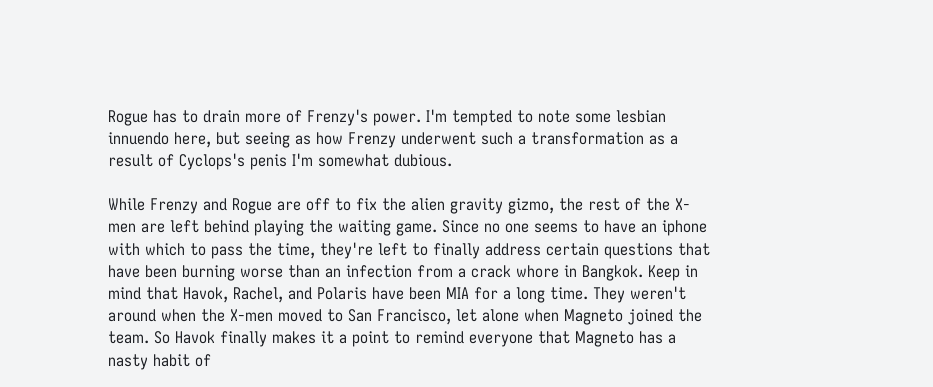Rogue has to drain more of Frenzy's power. I'm tempted to note some lesbian innuendo here, but seeing as how Frenzy underwent such a transformation as a result of Cyclops's penis I'm somewhat dubious.

While Frenzy and Rogue are off to fix the alien gravity gizmo, the rest of the X-men are left behind playing the waiting game. Since no one seems to have an iphone with which to pass the time, they're left to finally address certain questions that have been burning worse than an infection from a crack whore in Bangkok. Keep in mind that Havok, Rachel, and Polaris have been MIA for a long time. They weren't around when the X-men moved to San Francisco, let alone when Magneto joined the team. So Havok finally makes it a point to remind everyone that Magneto has a nasty habit of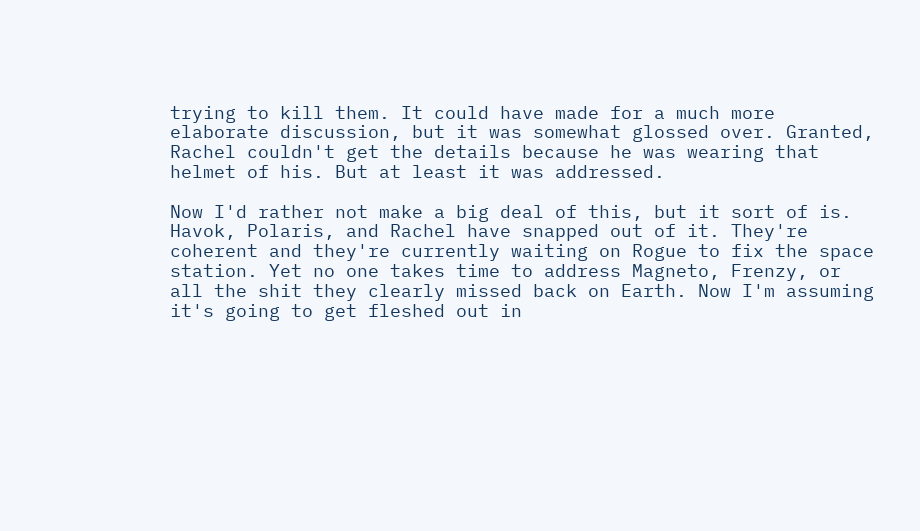trying to kill them. It could have made for a much more elaborate discussion, but it was somewhat glossed over. Granted, Rachel couldn't get the details because he was wearing that helmet of his. But at least it was addressed.

Now I'd rather not make a big deal of this, but it sort of is. Havok, Polaris, and Rachel have snapped out of it. They're coherent and they're currently waiting on Rogue to fix the space station. Yet no one takes time to address Magneto, Frenzy, or all the shit they clearly missed back on Earth. Now I'm assuming it's going to get fleshed out in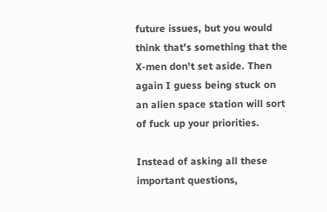future issues, but you would think that's something that the X-men don't set aside. Then again I guess being stuck on an alien space station will sort of fuck up your priorities.

Instead of asking all these important questions,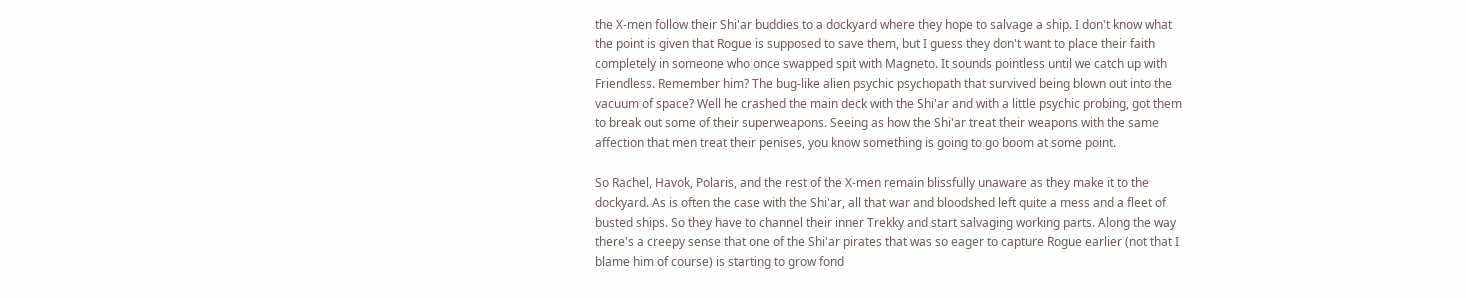the X-men follow their Shi'ar buddies to a dockyard where they hope to salvage a ship. I don't know what the point is given that Rogue is supposed to save them, but I guess they don't want to place their faith completely in someone who once swapped spit with Magneto. It sounds pointless until we catch up with Friendless. Remember him? The bug-like alien psychic psychopath that survived being blown out into the vacuum of space? Well he crashed the main deck with the Shi'ar and with a little psychic probing, got them to break out some of their superweapons. Seeing as how the Shi'ar treat their weapons with the same affection that men treat their penises, you know something is going to go boom at some point.

So Rachel, Havok, Polaris, and the rest of the X-men remain blissfully unaware as they make it to the dockyard. As is often the case with the Shi'ar, all that war and bloodshed left quite a mess and a fleet of busted ships. So they have to channel their inner Trekky and start salvaging working parts. Along the way there's a creepy sense that one of the Shi'ar pirates that was so eager to capture Rogue earlier (not that I blame him of course) is starting to grow fond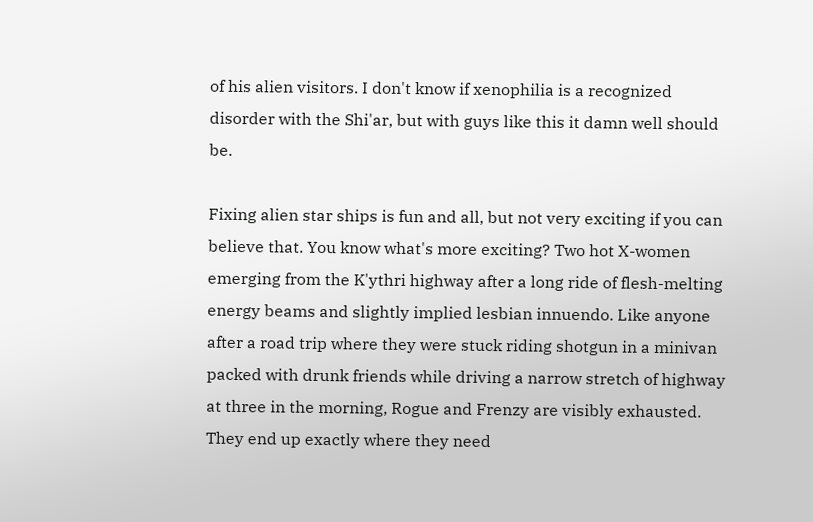of his alien visitors. I don't know if xenophilia is a recognized disorder with the Shi'ar, but with guys like this it damn well should be.

Fixing alien star ships is fun and all, but not very exciting if you can believe that. You know what's more exciting? Two hot X-women emerging from the K'ythri highway after a long ride of flesh-melting energy beams and slightly implied lesbian innuendo. Like anyone after a road trip where they were stuck riding shotgun in a minivan packed with drunk friends while driving a narrow stretch of highway at three in the morning, Rogue and Frenzy are visibly exhausted. They end up exactly where they need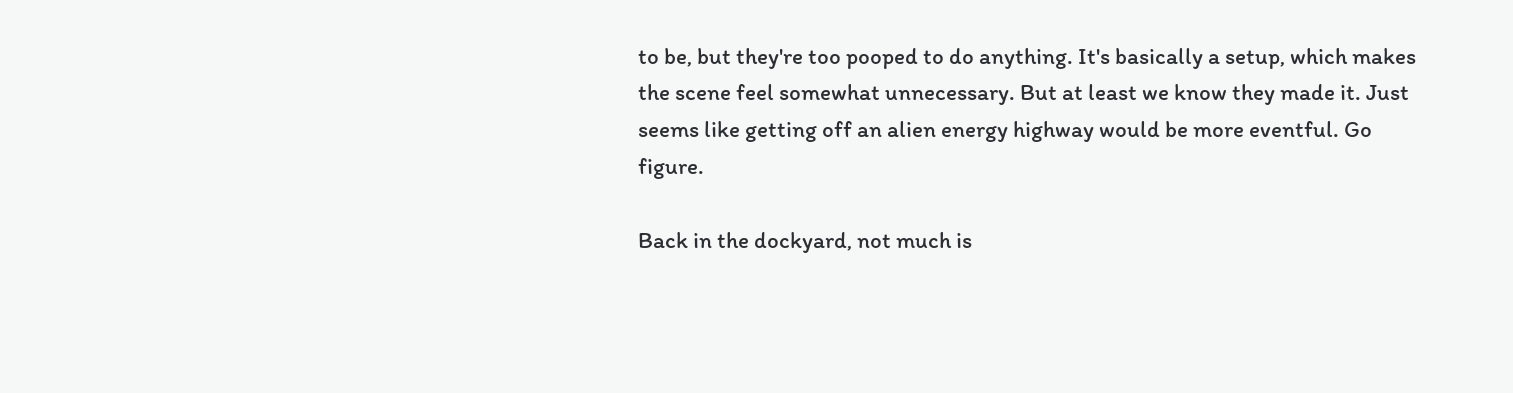to be, but they're too pooped to do anything. It's basically a setup, which makes the scene feel somewhat unnecessary. But at least we know they made it. Just seems like getting off an alien energy highway would be more eventful. Go figure.

Back in the dockyard, not much is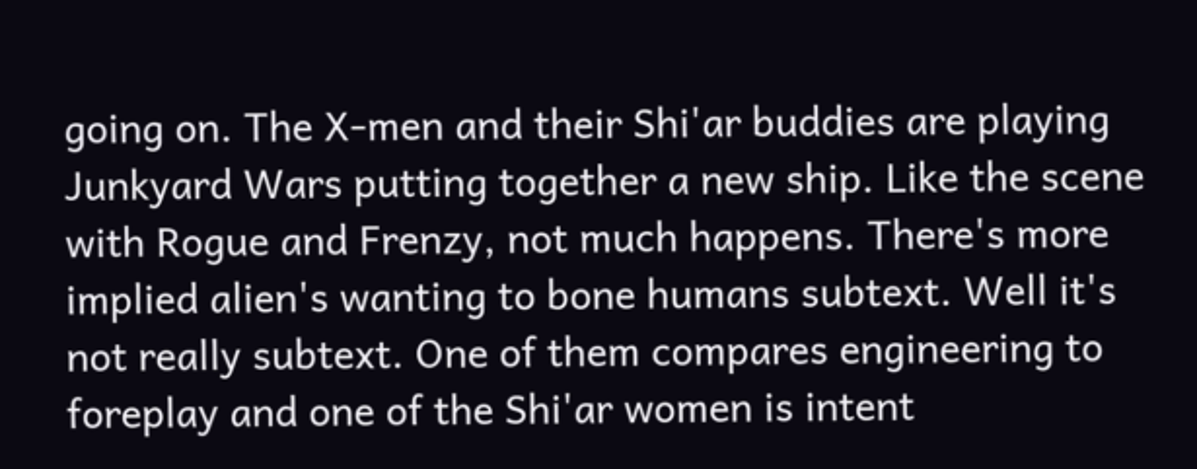going on. The X-men and their Shi'ar buddies are playing Junkyard Wars putting together a new ship. Like the scene with Rogue and Frenzy, not much happens. There's more implied alien's wanting to bone humans subtext. Well it's not really subtext. One of them compares engineering to foreplay and one of the Shi'ar women is intent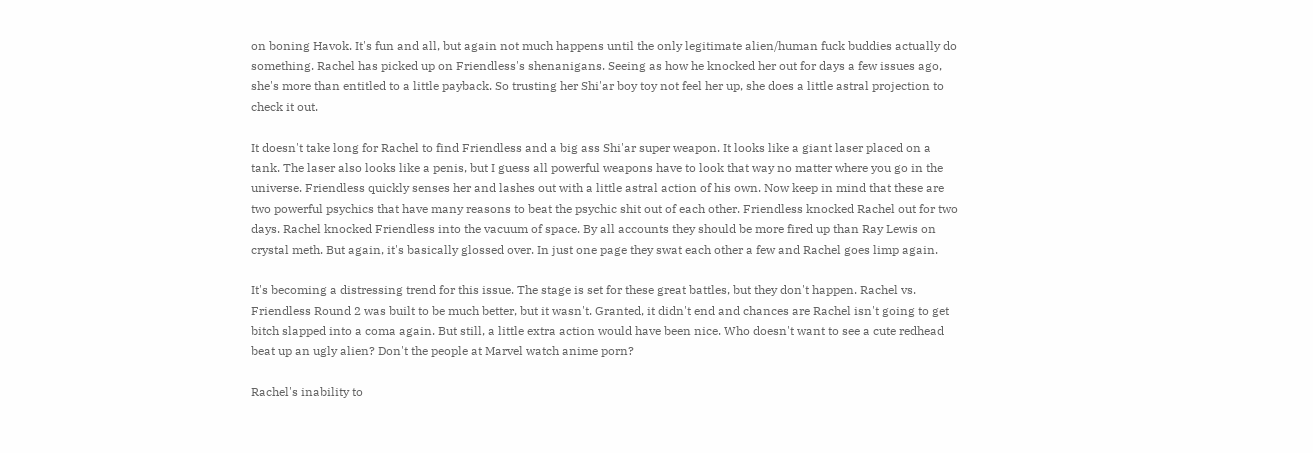on boning Havok. It's fun and all, but again not much happens until the only legitimate alien/human fuck buddies actually do something. Rachel has picked up on Friendless's shenanigans. Seeing as how he knocked her out for days a few issues ago, she's more than entitled to a little payback. So trusting her Shi'ar boy toy not feel her up, she does a little astral projection to check it out.

It doesn't take long for Rachel to find Friendless and a big ass Shi'ar super weapon. It looks like a giant laser placed on a tank. The laser also looks like a penis, but I guess all powerful weapons have to look that way no matter where you go in the universe. Friendless quickly senses her and lashes out with a little astral action of his own. Now keep in mind that these are two powerful psychics that have many reasons to beat the psychic shit out of each other. Friendless knocked Rachel out for two days. Rachel knocked Friendless into the vacuum of space. By all accounts they should be more fired up than Ray Lewis on crystal meth. But again, it's basically glossed over. In just one page they swat each other a few and Rachel goes limp again.

It's becoming a distressing trend for this issue. The stage is set for these great battles, but they don't happen. Rachel vs. Friendless Round 2 was built to be much better, but it wasn't. Granted, it didn't end and chances are Rachel isn't going to get bitch slapped into a coma again. But still, a little extra action would have been nice. Who doesn't want to see a cute redhead beat up an ugly alien? Don't the people at Marvel watch anime porn?

Rachel's inability to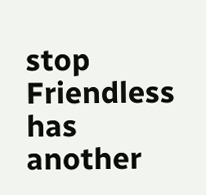stop Friendless has another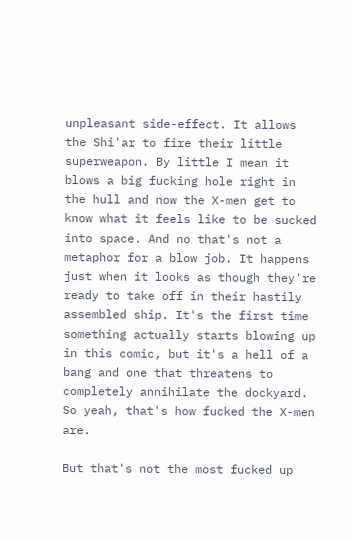unpleasant side-effect. It allows the Shi'ar to fire their little superweapon. By little I mean it blows a big fucking hole right in the hull and now the X-men get to know what it feels like to be sucked into space. And no that's not a metaphor for a blow job. It happens just when it looks as though they're ready to take off in their hastily assembled ship. It's the first time something actually starts blowing up in this comic, but it's a hell of a bang and one that threatens to completely annihilate the dockyard. So yeah, that's how fucked the X-men are.

But that's not the most fucked up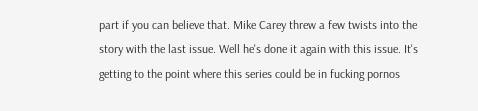part if you can believe that. Mike Carey threw a few twists into the story with the last issue. Well he's done it again with this issue. It's getting to the point where this series could be in fucking pornos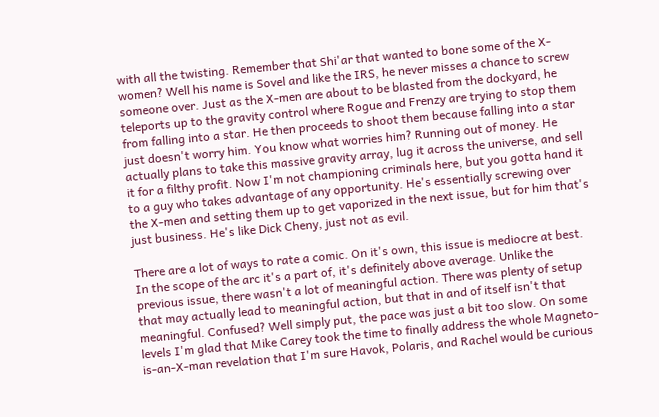with all the twisting. Remember that Shi'ar that wanted to bone some of the X-women? Well his name is Sovel and like the IRS, he never misses a chance to screw someone over. Just as the X-men are about to be blasted from the dockyard, he teleports up to the gravity control where Rogue and Frenzy are trying to stop them from falling into a star. He then proceeds to shoot them because falling into a star just doesn't worry him. You know what worries him? Running out of money. He actually plans to take this massive gravity array, lug it across the universe, and sell it for a filthy profit. Now I'm not championing criminals here, but you gotta hand it to a guy who takes advantage of any opportunity. He's essentially screwing over the X-men and setting them up to get vaporized in the next issue, but for him that's just business. He's like Dick Cheny, just not as evil.

There are a lot of ways to rate a comic. On it's own, this issue is mediocre at best. In the scope of the arc it's a part of, it's definitely above average. Unlike the previous issue, there wasn't a lot of meaningful action. There was plenty of setup that may actually lead to meaningful action, but that in and of itself isn't that meaningful. Confused? Well simply put, the pace was just a bit too slow. On some levels I'm glad that Mike Carey took the time to finally address the whole Magneto-is-an-X-man revelation that I'm sure Havok, Polaris, and Rachel would be curious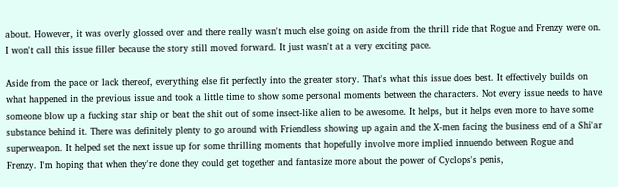about. However, it was overly glossed over and there really wasn't much else going on aside from the thrill ride that Rogue and Frenzy were on. I won't call this issue filler because the story still moved forward. It just wasn't at a very exciting pace.

Aside from the pace or lack thereof, everything else fit perfectly into the greater story. That's what this issue does best. It effectively builds on what happened in the previous issue and took a little time to show some personal moments between the characters. Not every issue needs to have someone blow up a fucking star ship or beat the shit out of some insect-like alien to be awesome. It helps, but it helps even more to have some substance behind it. There was definitely plenty to go around with Friendless showing up again and the X-men facing the business end of a Shi'ar superweapon. It helped set the next issue up for some thrilling moments that hopefully involve more implied innuendo between Rogue and Frenzy. I'm hoping that when they're done they could get together and fantasize more about the power of Cyclops's penis,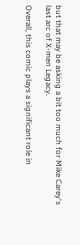but that may be asking a bit too much for Mike Carey's last arc of X-men Legacy.

Overall, this comic plays a significant role in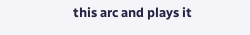this arc and plays it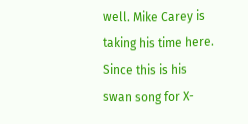well. Mike Carey is taking his time here. Since this is his swan song for X-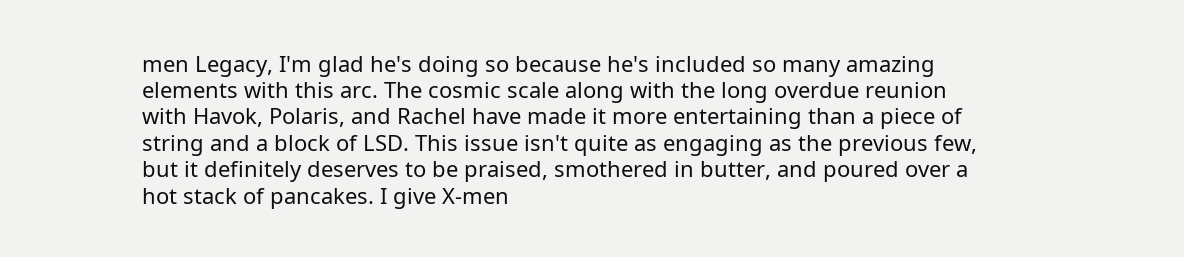men Legacy, I'm glad he's doing so because he's included so many amazing elements with this arc. The cosmic scale along with the long overdue reunion with Havok, Polaris, and Rachel have made it more entertaining than a piece of string and a block of LSD. This issue isn't quite as engaging as the previous few, but it definitely deserves to be praised, smothered in butter, and poured over a hot stack of pancakes. I give X-men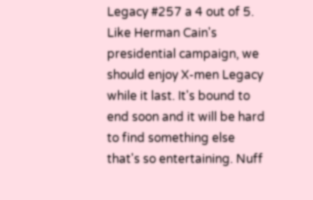Legacy #257 a 4 out of 5. Like Herman Cain's presidential campaign, we should enjoy X-men Legacy while it last. It's bound to end soon and it will be hard to find something else that's so entertaining. Nuff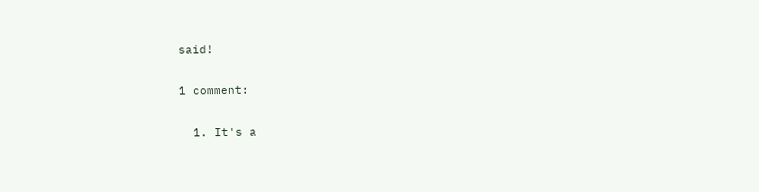said!

1 comment:

  1. It's a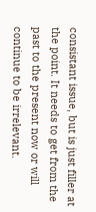consistant issue, but is just filler at the point. It needs to get from the past to the present now or will continue to be irrelevant.